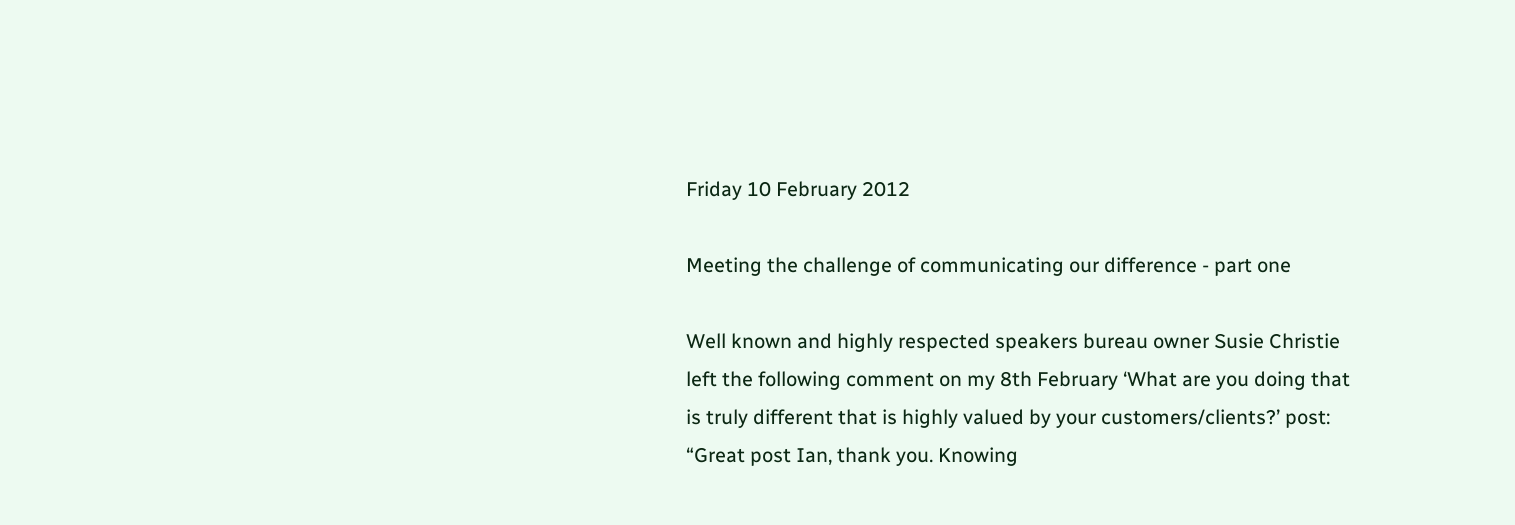Friday 10 February 2012

Meeting the challenge of communicating our difference - part one

Well known and highly respected speakers bureau owner Susie Christie left the following comment on my 8th February ‘What are you doing that is truly different that is highly valued by your customers/clients?’ post: “Great post Ian, thank you. Knowing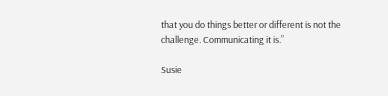that you do things better or different is not the challenge. Communicating it is.”

Susie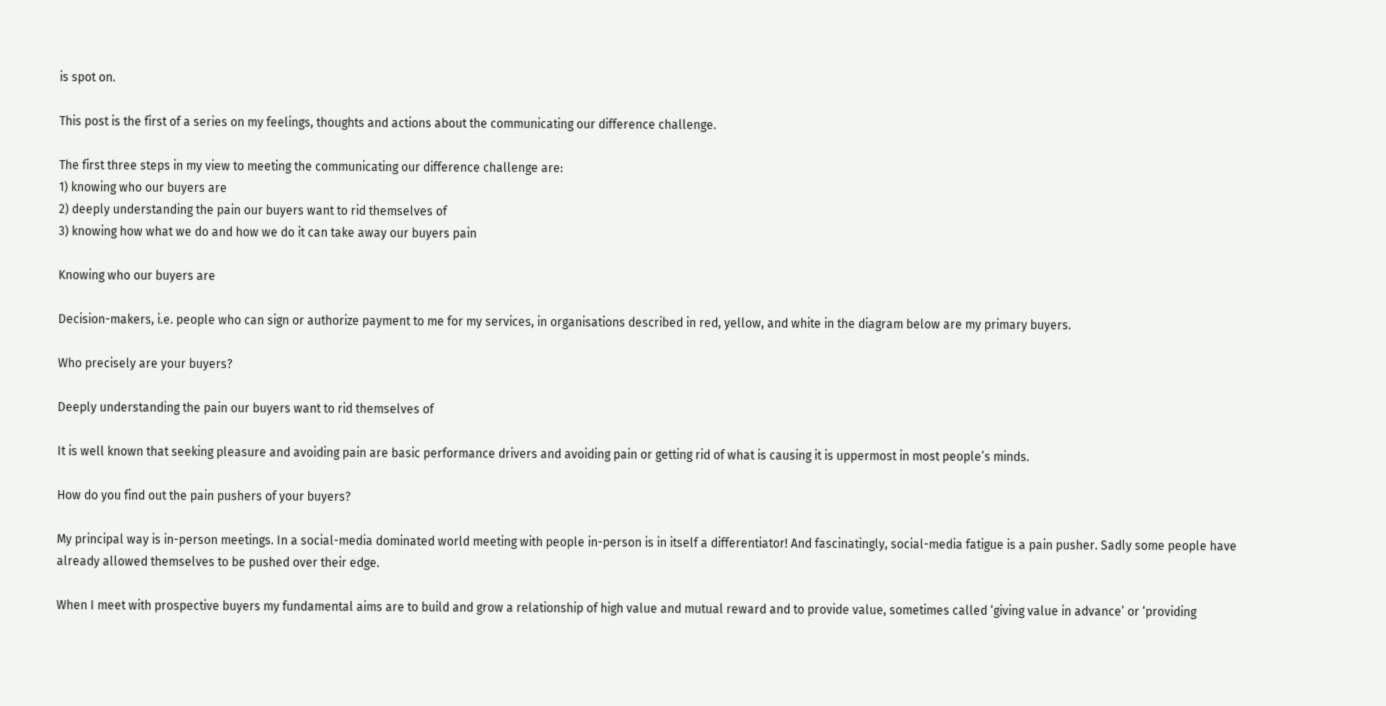is spot on.

This post is the first of a series on my feelings, thoughts and actions about the communicating our difference challenge.

The first three steps in my view to meeting the communicating our difference challenge are:
1) knowing who our buyers are
2) deeply understanding the pain our buyers want to rid themselves of
3) knowing how what we do and how we do it can take away our buyers pain

Knowing who our buyers are

Decision-makers, i.e. people who can sign or authorize payment to me for my services, in organisations described in red, yellow, and white in the diagram below are my primary buyers.

Who precisely are your buyers?

Deeply understanding the pain our buyers want to rid themselves of

It is well known that seeking pleasure and avoiding pain are basic performance drivers and avoiding pain or getting rid of what is causing it is uppermost in most people’s minds.

How do you find out the pain pushers of your buyers?

My principal way is in-person meetings. In a social-media dominated world meeting with people in-person is in itself a differentiator! And fascinatingly, social-media fatigue is a pain pusher. Sadly some people have already allowed themselves to be pushed over their edge.

When I meet with prospective buyers my fundamental aims are to build and grow a relationship of high value and mutual reward and to provide value, sometimes called ‘giving value in advance’ or ‘providing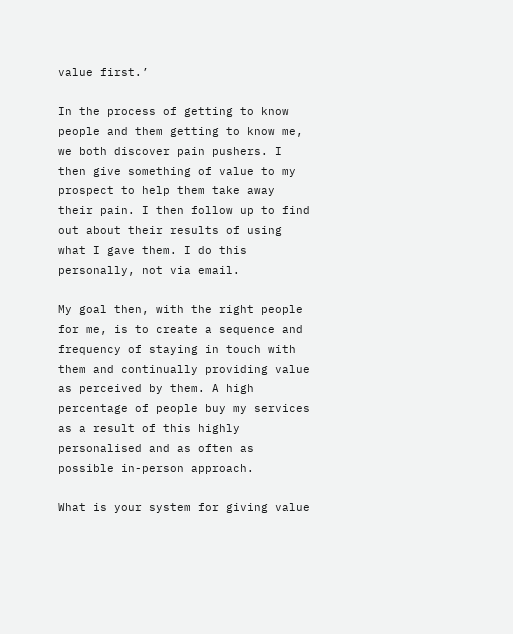value first.’

In the process of getting to know people and them getting to know me, we both discover pain pushers. I then give something of value to my prospect to help them take away their pain. I then follow up to find out about their results of using what I gave them. I do this personally, not via email.

My goal then, with the right people for me, is to create a sequence and frequency of staying in touch with them and continually providing value as perceived by them. A high percentage of people buy my services as a result of this highly personalised and as often as possible in-person approach.

What is your system for giving value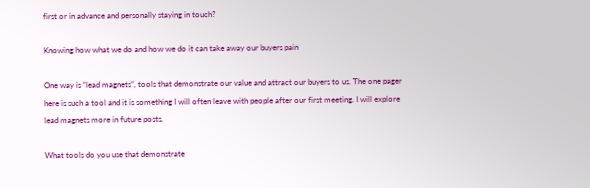first or in advance and personally staying in touch?

Knowing how what we do and how we do it can take away our buyers pain

One way is “lead magnets”, tools that demonstrate our value and attract our buyers to us. The one pager here is such a tool and it is something I will often leave with people after our first meeting. I will explore lead magnets more in future posts.

What tools do you use that demonstrate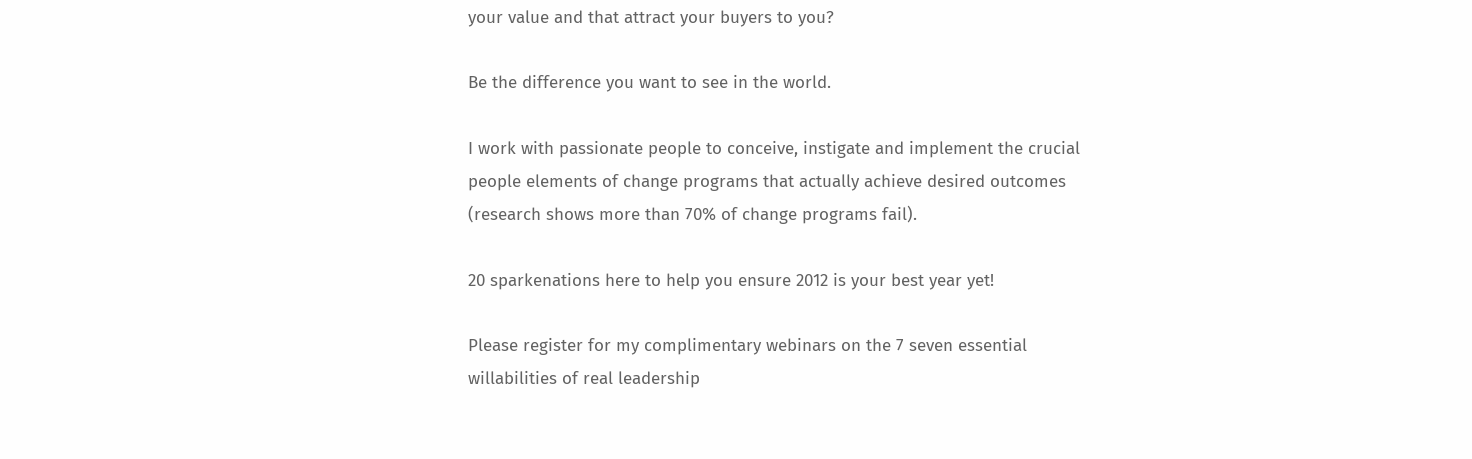your value and that attract your buyers to you?

Be the difference you want to see in the world.

I work with passionate people to conceive, instigate and implement the crucial people elements of change programs that actually achieve desired outcomes (research shows more than 70% of change programs fail).

20 sparkenations here to help you ensure 2012 is your best year yet!

Please register for my complimentary webinars on the 7 seven essential willabilities of real leadership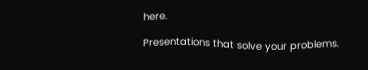here.

Presentations that solve your problems.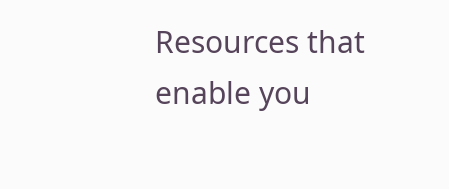Resources that enable you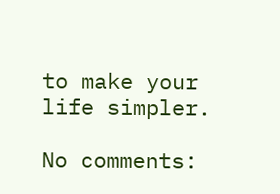to make your life simpler.

No comments: